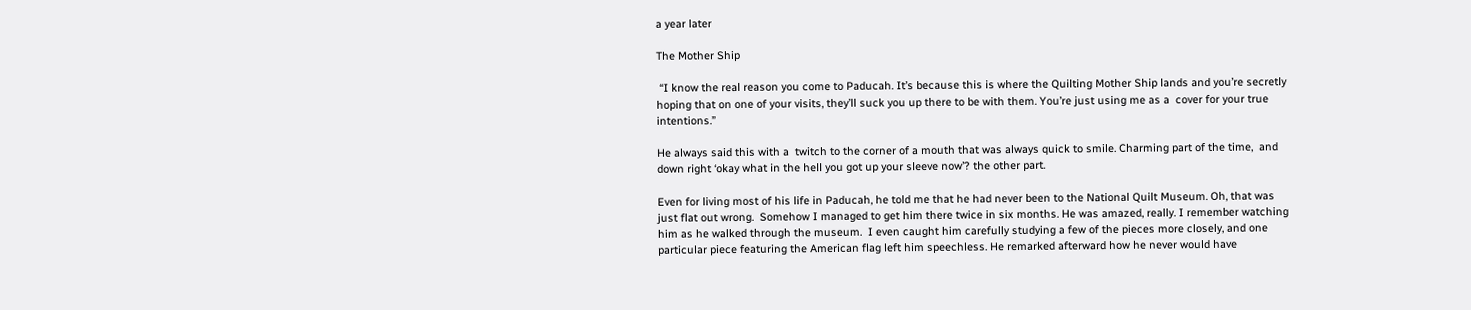a year later

The Mother Ship

 “I know the real reason you come to Paducah. It’s because this is where the Quilting Mother Ship lands and you’re secretly hoping that on one of your visits, they’ll suck you up there to be with them. You’re just using me as a  cover for your true intentions.”

He always said this with a  twitch to the corner of a mouth that was always quick to smile. Charming part of the time,  and down right ‘okay what in the hell you got up your sleeve now’? the other part.

Even for living most of his life in Paducah, he told me that he had never been to the National Quilt Museum. Oh, that was just flat out wrong.  Somehow I managed to get him there twice in six months. He was amazed, really. I remember watching him as he walked through the museum.  I even caught him carefully studying a few of the pieces more closely, and one particular piece featuring the American flag left him speechless. He remarked afterward how he never would have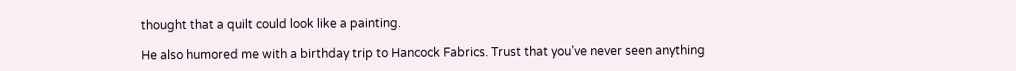thought that a quilt could look like a painting.

He also humored me with a birthday trip to Hancock Fabrics. Trust that you’ve never seen anything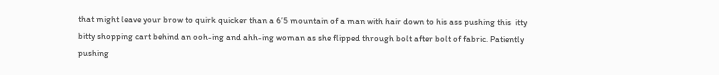that might leave your brow to quirk quicker than a 6’5 mountain of a man with hair down to his ass pushing this  itty bitty shopping cart behind an ooh-ing and ahh-ing woman as she flipped through bolt after bolt of fabric. Patiently pushing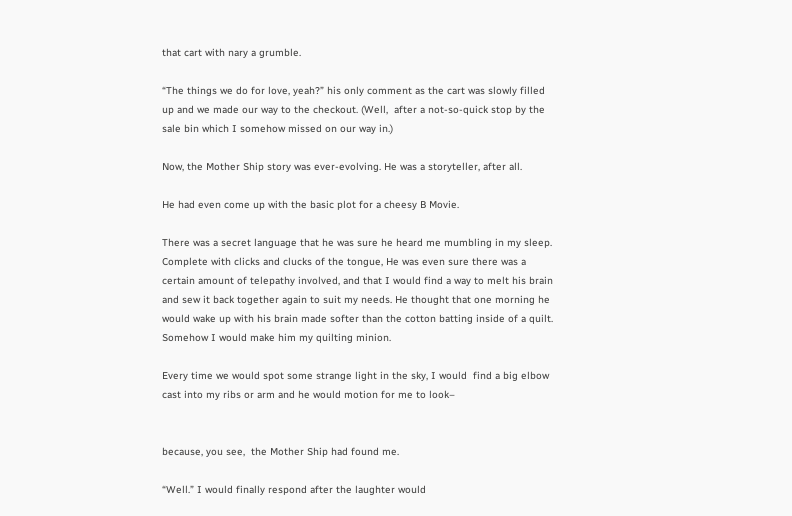that cart with nary a grumble.

“The things we do for love, yeah?” his only comment as the cart was slowly filled up and we made our way to the checkout. (Well,  after a not-so-quick stop by the sale bin which I somehow missed on our way in.)

Now, the Mother Ship story was ever-evolving. He was a storyteller, after all.

He had even come up with the basic plot for a cheesy B Movie.

There was a secret language that he was sure he heard me mumbling in my sleep. Complete with clicks and clucks of the tongue, He was even sure there was a certain amount of telepathy involved, and that I would find a way to melt his brain and sew it back together again to suit my needs. He thought that one morning he would wake up with his brain made softer than the cotton batting inside of a quilt. Somehow I would make him my quilting minion.

Every time we would spot some strange light in the sky, I would  find a big elbow cast into my ribs or arm and he would motion for me to look–


because, you see,  the Mother Ship had found me.

“Well.” I would finally respond after the laughter would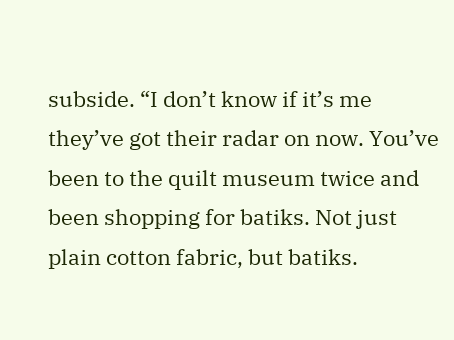subside. “I don’t know if it’s me they’ve got their radar on now. You’ve been to the quilt museum twice and been shopping for batiks. Not just plain cotton fabric, but batiks.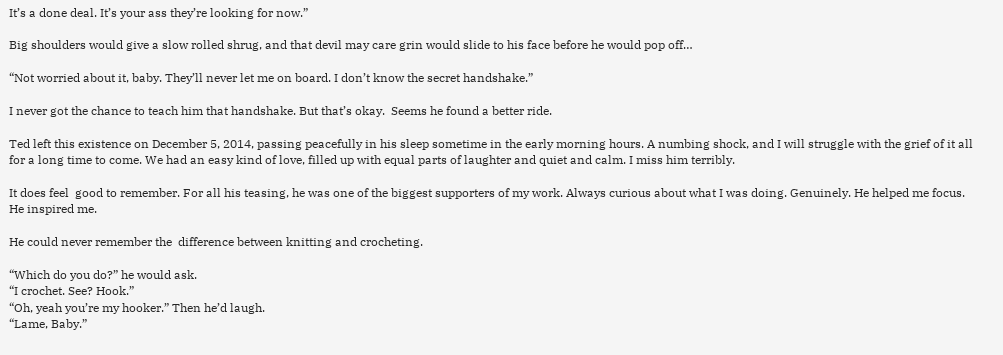It’s a done deal. It’s your ass they’re looking for now.”

Big shoulders would give a slow rolled shrug, and that devil may care grin would slide to his face before he would pop off…

“Not worried about it, baby. They’ll never let me on board. I don’t know the secret handshake.”

I never got the chance to teach him that handshake. But that’s okay.  Seems he found a better ride.

Ted left this existence on December 5, 2014, passing peacefully in his sleep sometime in the early morning hours. A numbing shock, and I will struggle with the grief of it all for a long time to come. We had an easy kind of love, filled up with equal parts of laughter and quiet and calm. I miss him terribly.

It does feel  good to remember. For all his teasing, he was one of the biggest supporters of my work. Always curious about what I was doing. Genuinely. He helped me focus. He inspired me.

He could never remember the  difference between knitting and crocheting.

“Which do you do?” he would ask.
“I crochet. See? Hook.”
“Oh, yeah you’re my hooker.” Then he’d laugh.
“Lame, Baby.”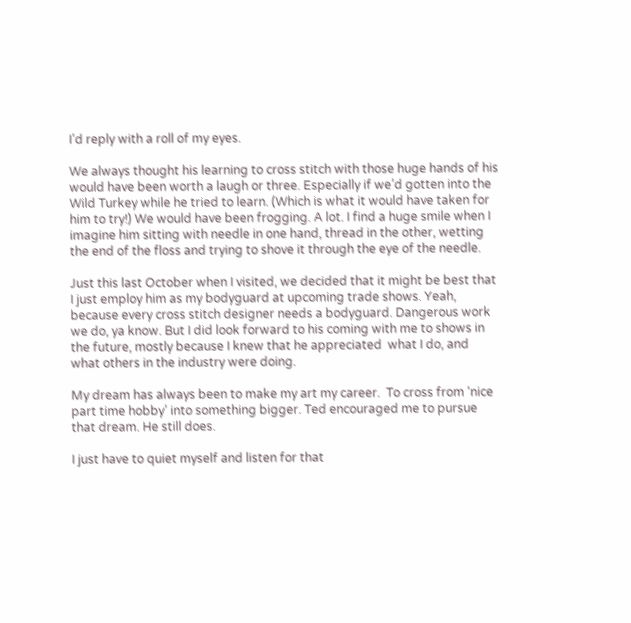I’d reply with a roll of my eyes.

We always thought his learning to cross stitch with those huge hands of his would have been worth a laugh or three. Especially if we’d gotten into the Wild Turkey while he tried to learn. (Which is what it would have taken for him to try!) We would have been frogging. A lot. I find a huge smile when I imagine him sitting with needle in one hand, thread in the other, wetting the end of the floss and trying to shove it through the eye of the needle.

Just this last October when I visited, we decided that it might be best that I just employ him as my bodyguard at upcoming trade shows. Yeah, because every cross stitch designer needs a bodyguard. Dangerous work we do, ya know. But I did look forward to his coming with me to shows in the future, mostly because I knew that he appreciated  what I do, and what others in the industry were doing.

My dream has always been to make my art my career.  To cross from ‘nice part time hobby’ into something bigger. Ted encouraged me to pursue that dream. He still does.

I just have to quiet myself and listen for that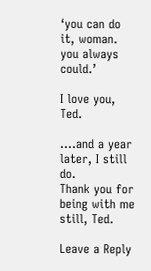‘you can do it, woman. you always could.’

I love you, Ted.

….and a year later, I still do.
Thank you for being with me still, Ted.

Leave a Reply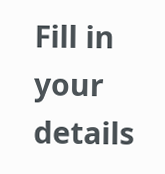Fill in your details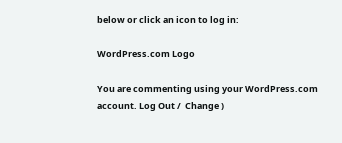below or click an icon to log in:

WordPress.com Logo

You are commenting using your WordPress.com account. Log Out /  Change )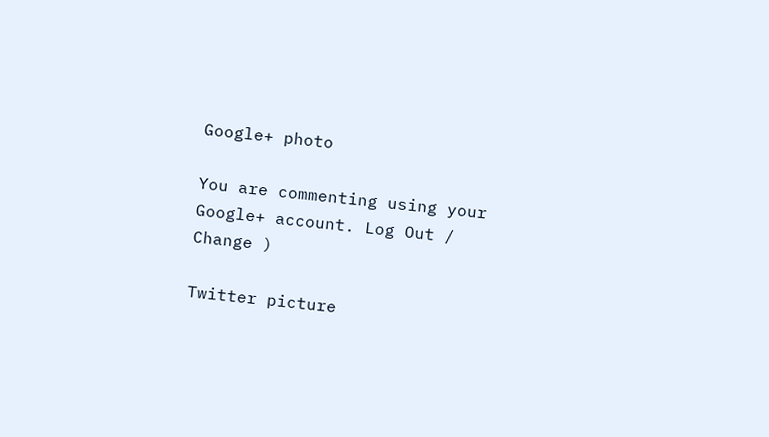Google+ photo

You are commenting using your Google+ account. Log Out /  Change )

Twitter picture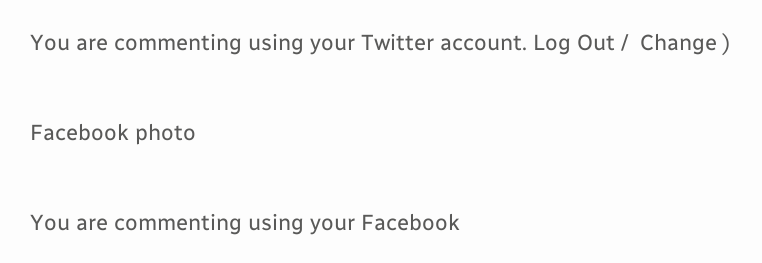You are commenting using your Twitter account. Log Out /  Change )

Facebook photo

You are commenting using your Facebook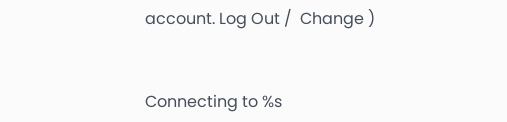account. Log Out /  Change )


Connecting to %s